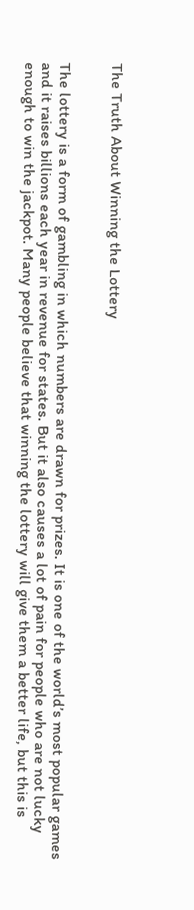The Truth About Winning the Lottery


The lottery is a form of gambling in which numbers are drawn for prizes. It is one of the world’s most popular games and it raises billions each year in revenue for states. But it also causes a lot of pain for people who are not lucky enough to win the jackpot. Many people believe that winning the lottery will give them a better life, but this is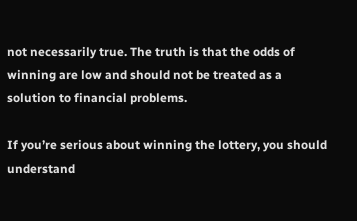not necessarily true. The truth is that the odds of winning are low and should not be treated as a solution to financial problems.

If you’re serious about winning the lottery, you should understand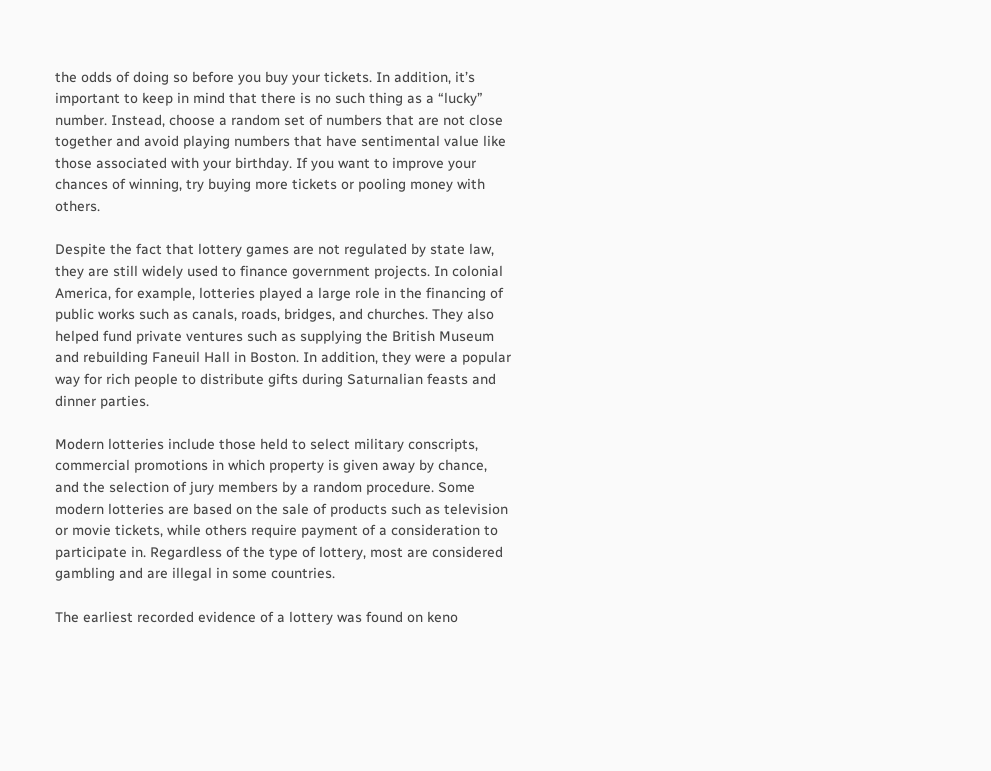the odds of doing so before you buy your tickets. In addition, it’s important to keep in mind that there is no such thing as a “lucky” number. Instead, choose a random set of numbers that are not close together and avoid playing numbers that have sentimental value like those associated with your birthday. If you want to improve your chances of winning, try buying more tickets or pooling money with others.

Despite the fact that lottery games are not regulated by state law, they are still widely used to finance government projects. In colonial America, for example, lotteries played a large role in the financing of public works such as canals, roads, bridges, and churches. They also helped fund private ventures such as supplying the British Museum and rebuilding Faneuil Hall in Boston. In addition, they were a popular way for rich people to distribute gifts during Saturnalian feasts and dinner parties.

Modern lotteries include those held to select military conscripts, commercial promotions in which property is given away by chance, and the selection of jury members by a random procedure. Some modern lotteries are based on the sale of products such as television or movie tickets, while others require payment of a consideration to participate in. Regardless of the type of lottery, most are considered gambling and are illegal in some countries.

The earliest recorded evidence of a lottery was found on keno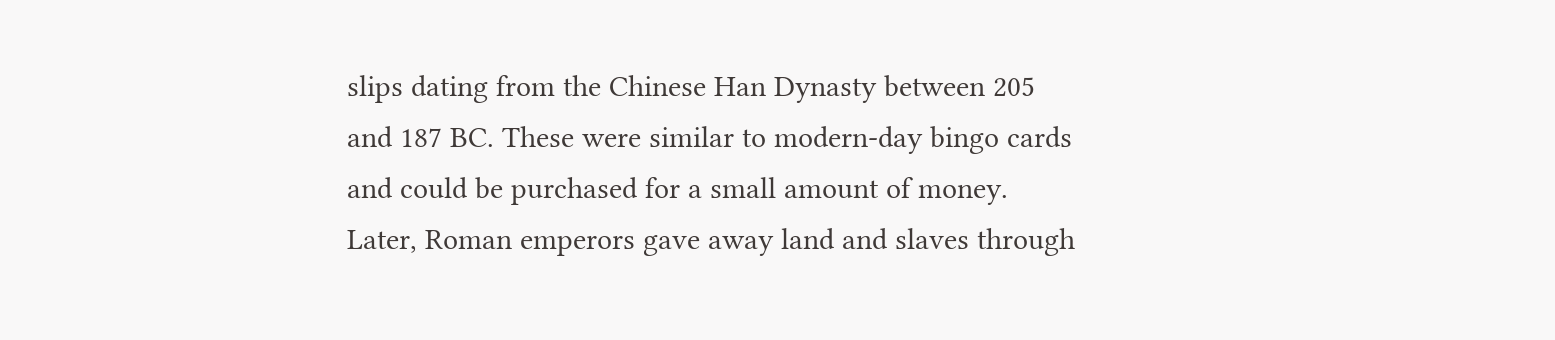slips dating from the Chinese Han Dynasty between 205 and 187 BC. These were similar to modern-day bingo cards and could be purchased for a small amount of money. Later, Roman emperors gave away land and slaves through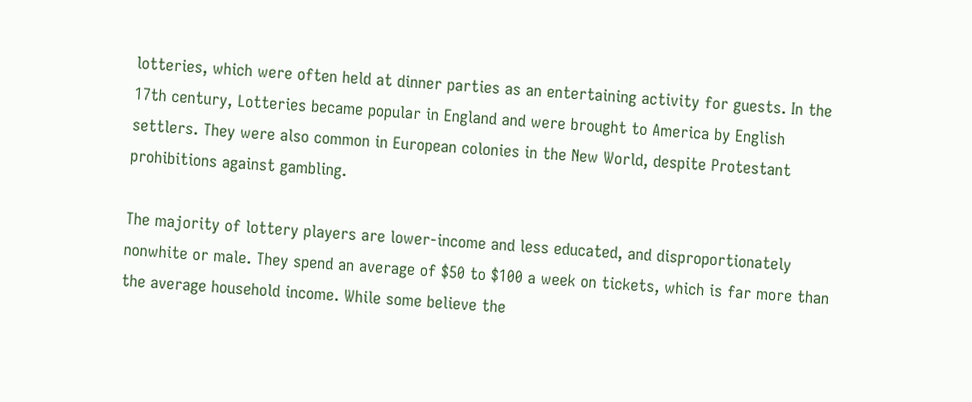lotteries, which were often held at dinner parties as an entertaining activity for guests. In the 17th century, Lotteries became popular in England and were brought to America by English settlers. They were also common in European colonies in the New World, despite Protestant prohibitions against gambling.

The majority of lottery players are lower-income and less educated, and disproportionately nonwhite or male. They spend an average of $50 to $100 a week on tickets, which is far more than the average household income. While some believe the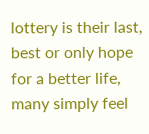lottery is their last, best or only hope for a better life, many simply feel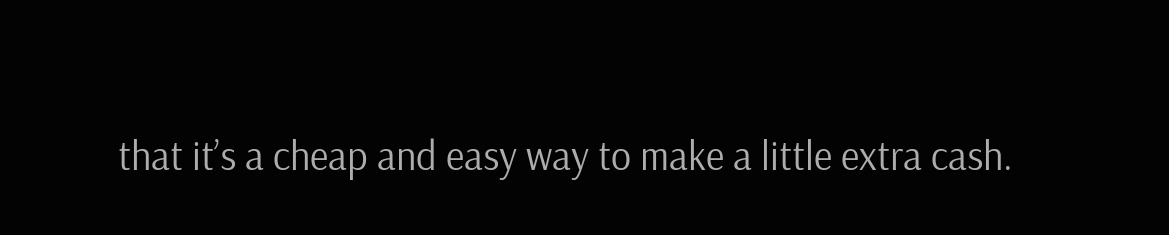that it’s a cheap and easy way to make a little extra cash.